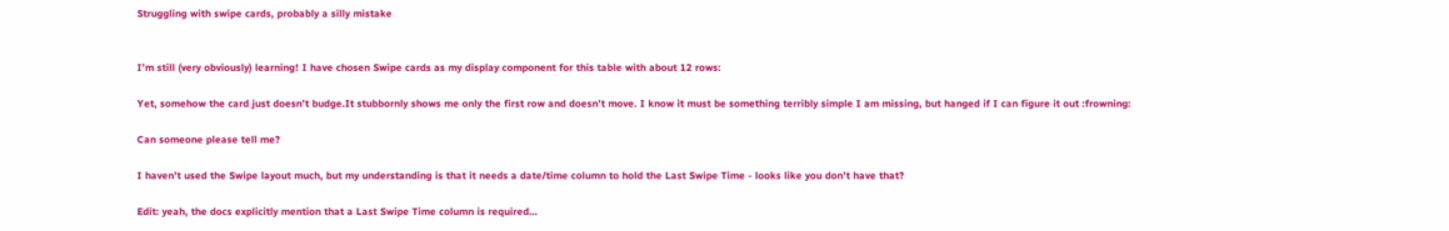Struggling with swipe cards, probably a silly mistake


I’m still (very obviously) learning! I have chosen Swipe cards as my display component for this table with about 12 rows:

Yet, somehow the card just doesn’t budge.It stubbornly shows me only the first row and doesn’t move. I know it must be something terribly simple I am missing, but hanged if I can figure it out :frowning:

Can someone please tell me?

I haven’t used the Swipe layout much, but my understanding is that it needs a date/time column to hold the Last Swipe Time - looks like you don’t have that?

Edit: yeah, the docs explicitly mention that a Last Swipe Time column is required…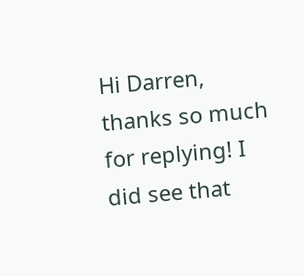Hi Darren, thanks so much for replying! I did see that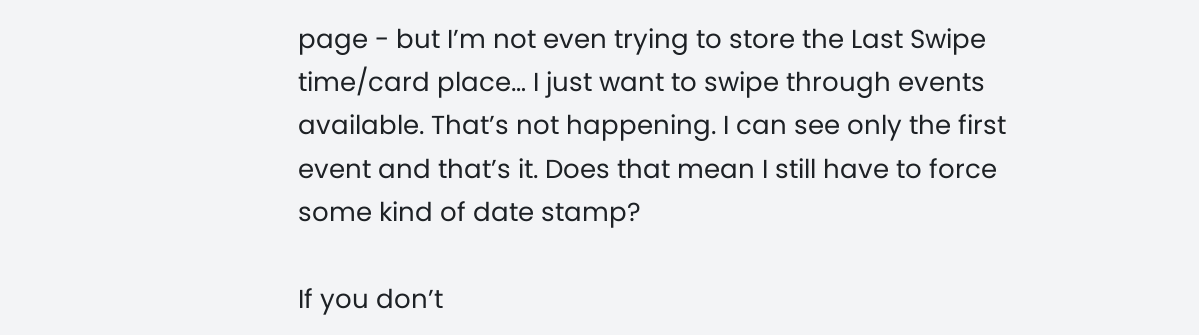page - but I’m not even trying to store the Last Swipe time/card place… I just want to swipe through events available. That’s not happening. I can see only the first event and that’s it. Does that mean I still have to force some kind of date stamp?

If you don’t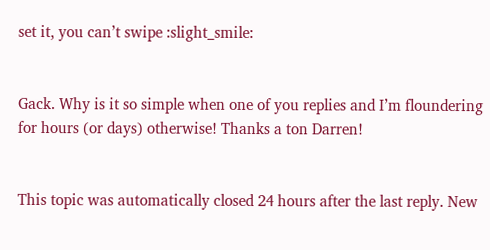set it, you can’t swipe :slight_smile:


Gack. Why is it so simple when one of you replies and I’m floundering for hours (or days) otherwise! Thanks a ton Darren!


This topic was automatically closed 24 hours after the last reply. New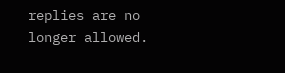replies are no longer allowed.